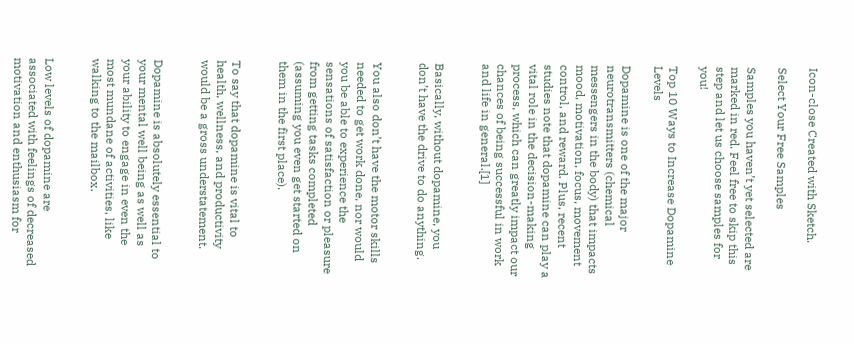Icon-close Created with Sketch.

Select Your Free Samples

Samples you haven’t yet selected are marked in red. Feel free to skip this step and let us choose samples for you!

Top 10 Ways to Increase Dopamine Levels

Dopamine is one of the major neurotransmitters (chemical messengers in the body) that impacts mood, motivation, focus, movement control, and reward. Plus, recent studies note that dopamine can play a vital role in the decision-making process, which can greatly impact our chances of being successful in work and life in general.[1]


Basically, without dopamine, you don’t have the drive to do anything.


You also don’t have the motor skills needed to get work done, nor would you be able to experience the sensations of satisfaction or pleasure from getting tasks completed (assuming you even get started on them in the first place).


To say that dopamine is vital to health, wellness, and productivity would be a gross understatement.


Dopamine is absolutely essential to your mental well being as well as your ability to engage in even the most mundane of activities, like walking to the mailbox.


Low levels of dopamine are associated with feelings of decreased motivation and enthusiasm for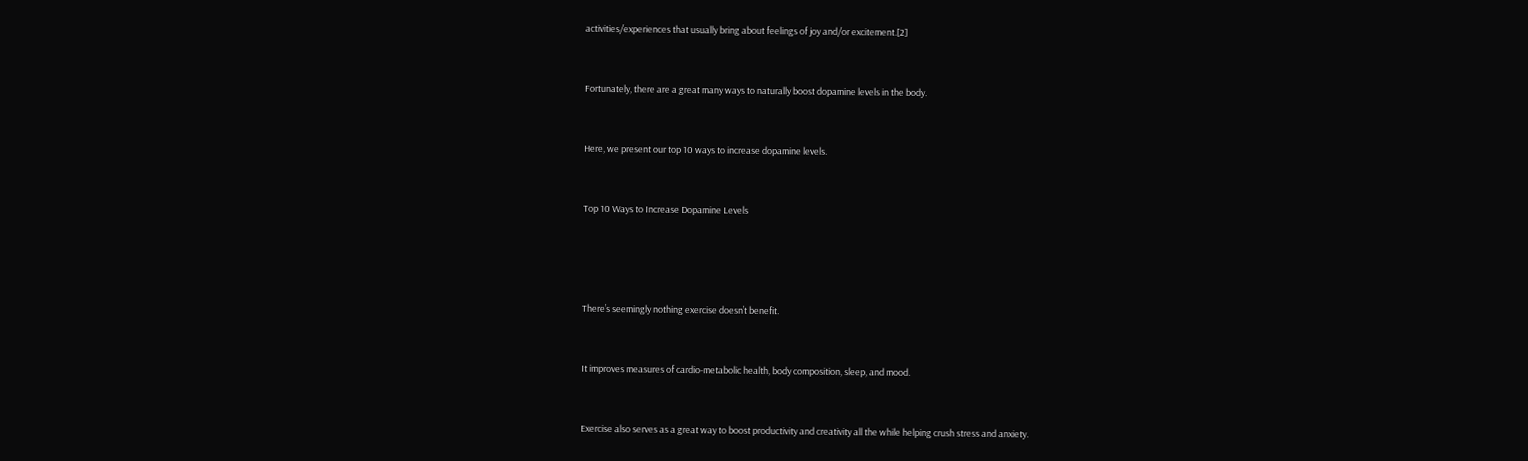activities/experiences that usually bring about feelings of joy and/or excitement.[2]


Fortunately, there are a great many ways to naturally boost dopamine levels in the body.


Here, we present our top 10 ways to increase dopamine levels.


Top 10 Ways to Increase Dopamine Levels




There’s seemingly nothing exercise doesn’t benefit.


It improves measures of cardio-metabolic health, body composition, sleep, and mood.


Exercise also serves as a great way to boost productivity and creativity all the while helping crush stress and anxiety.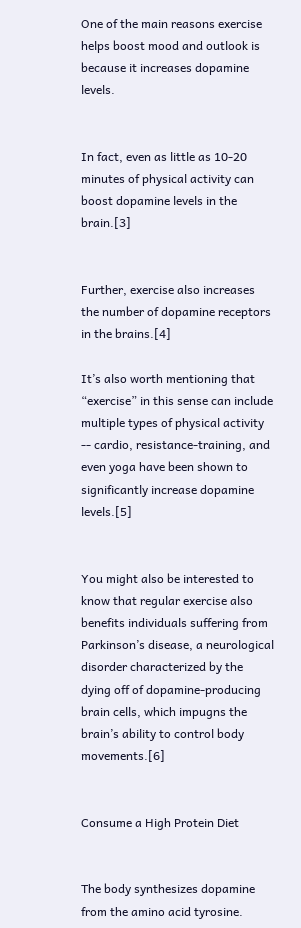One of the main reasons exercise helps boost mood and outlook is because it increases dopamine levels.


In fact, even as little as 10-20 minutes of physical activity can boost dopamine levels in the brain.[3]


Further, exercise also increases the number of dopamine receptors in the brains.[4]

It’s also worth mentioning that “exercise” in this sense can include multiple types of physical activity -- cardio, resistance-training, and even yoga have been shown to significantly increase dopamine levels.[5]


You might also be interested to know that regular exercise also benefits individuals suffering from Parkinson’s disease, a neurological disorder characterized by the dying off of dopamine-producing brain cells, which impugns the brain’s ability to control body movements.[6]


Consume a High Protein Diet


The body synthesizes dopamine from the amino acid tyrosine.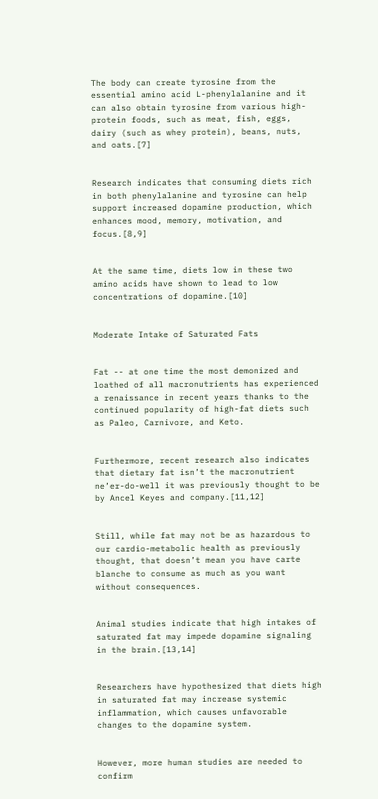The body can create tyrosine from the essential amino acid L-phenylalanine and it can also obtain tyrosine from various high-protein foods, such as meat, fish, eggs, dairy (such as whey protein), beans, nuts, and oats.[7]


Research indicates that consuming diets rich in both phenylalanine and tyrosine can help support increased dopamine production, which enhances mood, memory, motivation, and focus.[8,9]


At the same time, diets low in these two amino acids have shown to lead to low concentrations of dopamine.[10]


Moderate Intake of Saturated Fats


Fat -- at one time the most demonized and loathed of all macronutrients has experienced a renaissance in recent years thanks to the continued popularity of high-fat diets such as Paleo, Carnivore, and Keto.


Furthermore, recent research also indicates that dietary fat isn’t the macronutrient ne’er-do-well it was previously thought to be by Ancel Keyes and company.[11,12]


Still, while fat may not be as hazardous to our cardio-metabolic health as previously thought, that doesn’t mean you have carte blanche to consume as much as you want without consequences.


Animal studies indicate that high intakes of saturated fat may impede dopamine signaling in the brain.[13,14]


Researchers have hypothesized that diets high in saturated fat may increase systemic inflammation, which causes unfavorable changes to the dopamine system.


However, more human studies are needed to confirm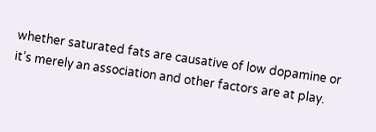whether saturated fats are causative of low dopamine or it’s merely an association and other factors are at play.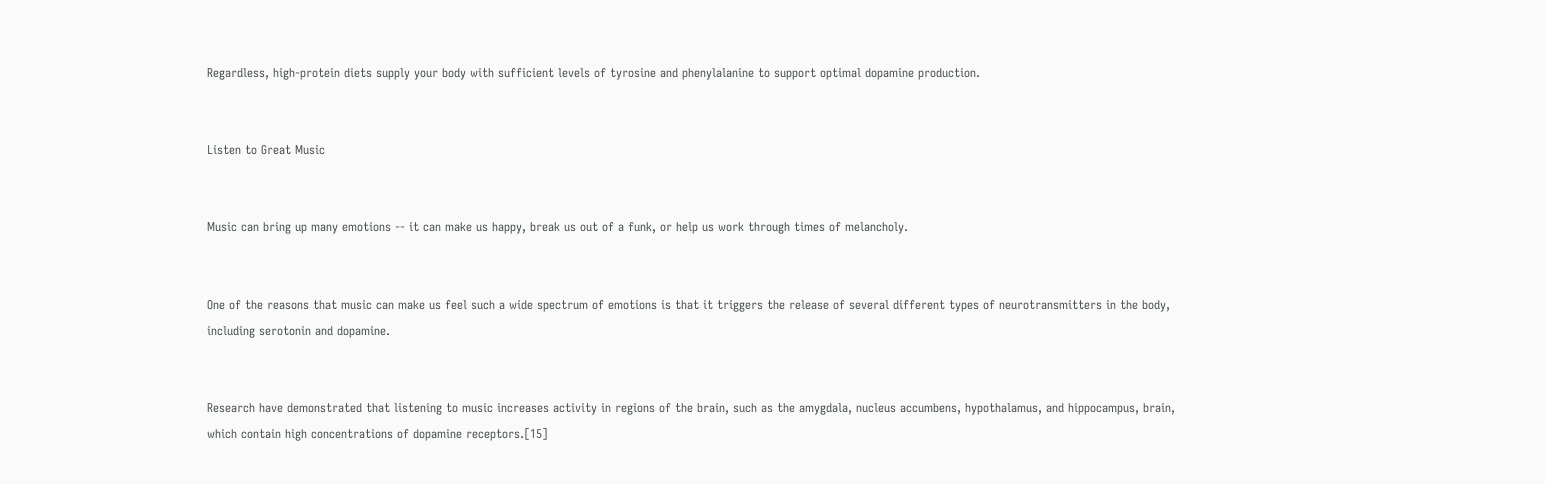Regardless, high-protein diets supply your body with sufficient levels of tyrosine and phenylalanine to support optimal dopamine production.


Listen to Great Music


Music can bring up many emotions -- it can make us happy, break us out of a funk, or help us work through times of melancholy.


One of the reasons that music can make us feel such a wide spectrum of emotions is that it triggers the release of several different types of neurotransmitters in the body, including serotonin and dopamine.


Research have demonstrated that listening to music increases activity in regions of the brain, such as the amygdala, nucleus accumbens, hypothalamus, and hippocampus, brain, which contain high concentrations of dopamine receptors.[15]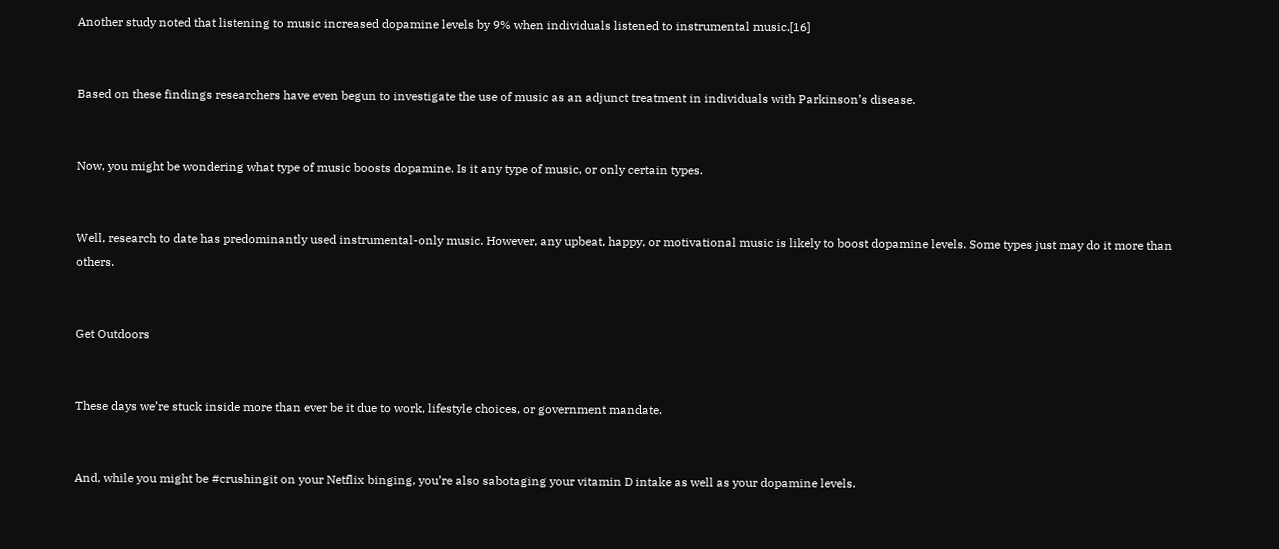Another study noted that listening to music increased dopamine levels by 9% when individuals listened to instrumental music.[16]


Based on these findings researchers have even begun to investigate the use of music as an adjunct treatment in individuals with Parkinson’s disease.


Now, you might be wondering what type of music boosts dopamine. Is it any type of music, or only certain types.


Well, research to date has predominantly used instrumental-only music. However, any upbeat, happy, or motivational music is likely to boost dopamine levels. Some types just may do it more than others.


Get Outdoors


These days we’re stuck inside more than ever be it due to work, lifestyle choices, or government mandate.


And, while you might be #crushingit on your Netflix binging, you’re also sabotaging your vitamin D intake as well as your dopamine levels.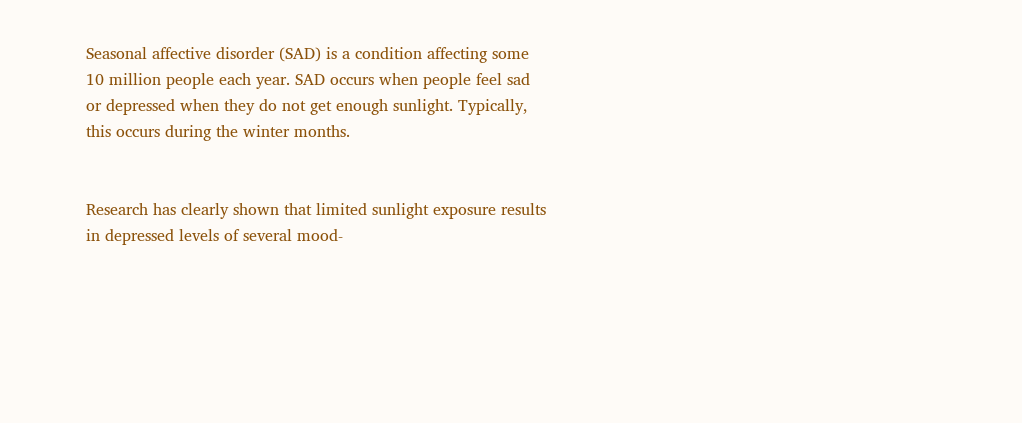Seasonal affective disorder (SAD) is a condition affecting some 10 million people each year. SAD occurs when people feel sad or depressed when they do not get enough sunlight. Typically, this occurs during the winter months.


Research has clearly shown that limited sunlight exposure results in depressed levels of several mood-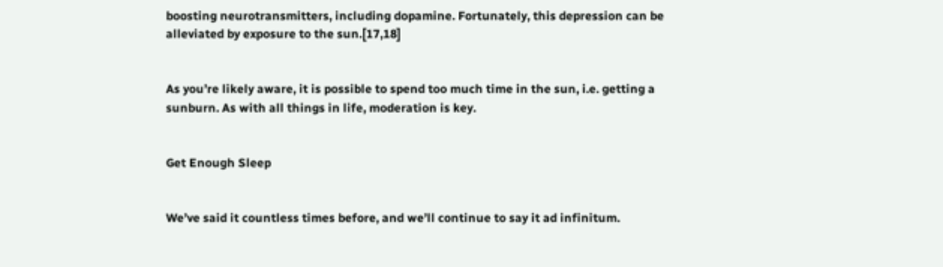boosting neurotransmitters, including dopamine. Fortunately, this depression can be alleviated by exposure to the sun.[17,18]


As you’re likely aware, it is possible to spend too much time in the sun, i.e. getting a sunburn. As with all things in life, moderation is key.


Get Enough Sleep


We’ve said it countless times before, and we’ll continue to say it ad infinitum.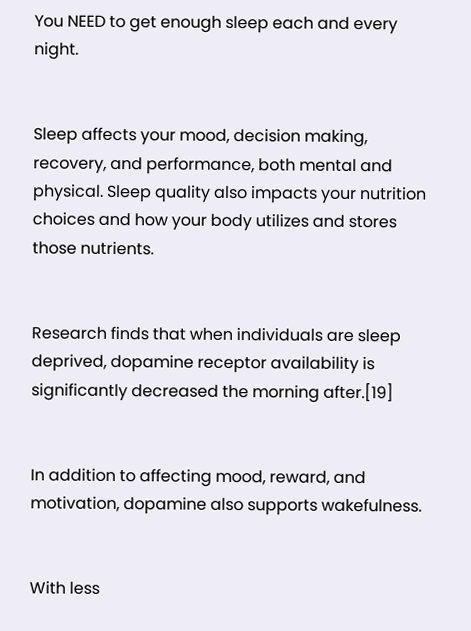You NEED to get enough sleep each and every night.


Sleep affects your mood, decision making, recovery, and performance, both mental and physical. Sleep quality also impacts your nutrition choices and how your body utilizes and stores those nutrients.


Research finds that when individuals are sleep deprived, dopamine receptor availability is significantly decreased the morning after.[19]


In addition to affecting mood, reward, and motivation, dopamine also supports wakefulness.


With less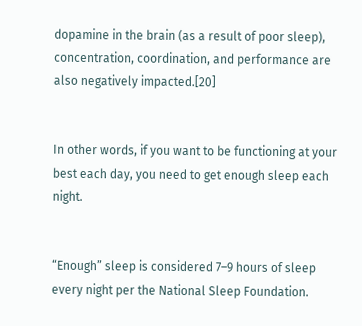dopamine in the brain (as a result of poor sleep), concentration, coordination, and performance are also negatively impacted.[20]


In other words, if you want to be functioning at your best each day, you need to get enough sleep each night.


“Enough” sleep is considered 7–9 hours of sleep every night per the National Sleep Foundation.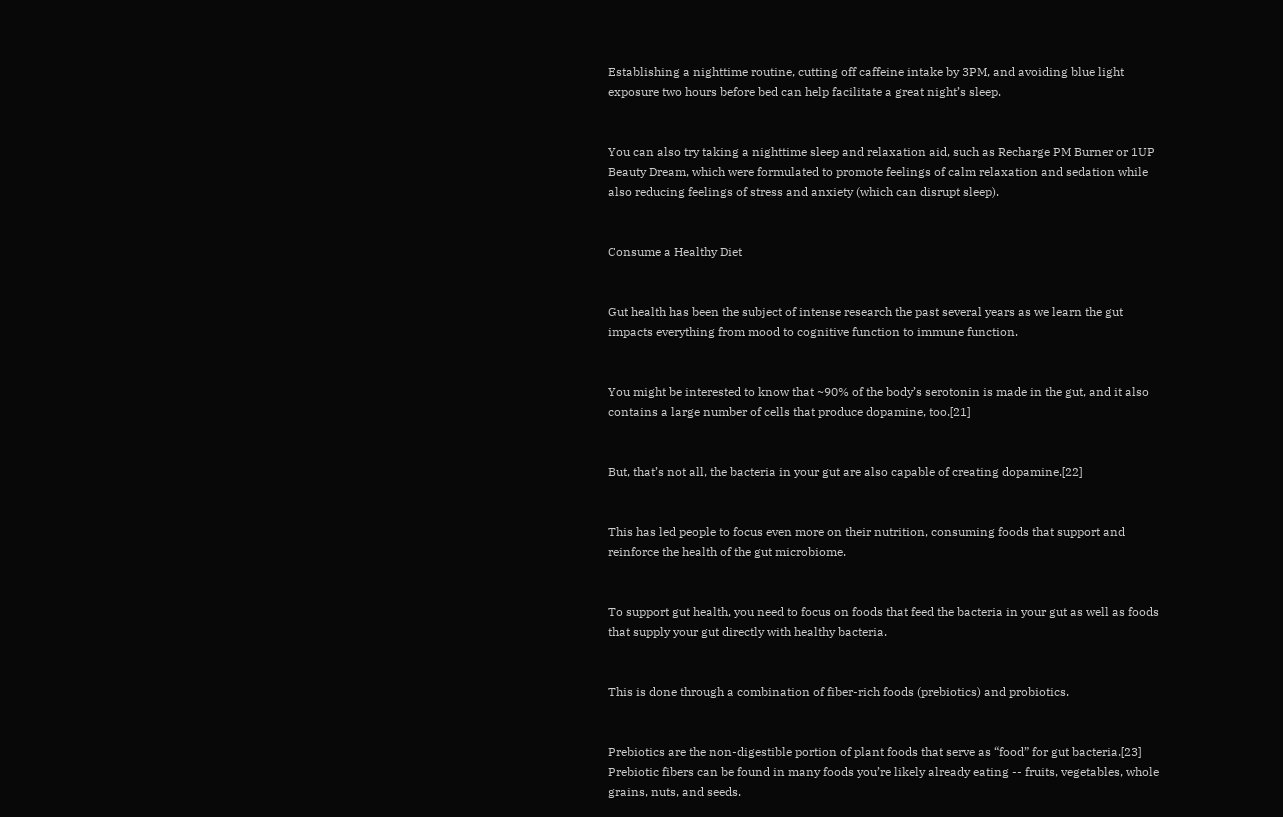Establishing a nighttime routine, cutting off caffeine intake by 3PM, and avoiding blue light exposure two hours before bed can help facilitate a great night’s sleep.


You can also try taking a nighttime sleep and relaxation aid, such as Recharge PM Burner or 1UP Beauty Dream, which were formulated to promote feelings of calm relaxation and sedation while also reducing feelings of stress and anxiety (which can disrupt sleep).


Consume a Healthy Diet


Gut health has been the subject of intense research the past several years as we learn the gut impacts everything from mood to cognitive function to immune function.


You might be interested to know that ~90% of the body’s serotonin is made in the gut, and it also contains a large number of cells that produce dopamine, too.[21]


But, that’s not all, the bacteria in your gut are also capable of creating dopamine.[22]


This has led people to focus even more on their nutrition, consuming foods that support and reinforce the health of the gut microbiome.


To support gut health, you need to focus on foods that feed the bacteria in your gut as well as foods that supply your gut directly with healthy bacteria.


This is done through a combination of fiber-rich foods (prebiotics) and probiotics.


Prebiotics are the non-digestible portion of plant foods that serve as “food” for gut bacteria.[23] Prebiotic fibers can be found in many foods you’re likely already eating -- fruits, vegetables, whole grains, nuts, and seeds.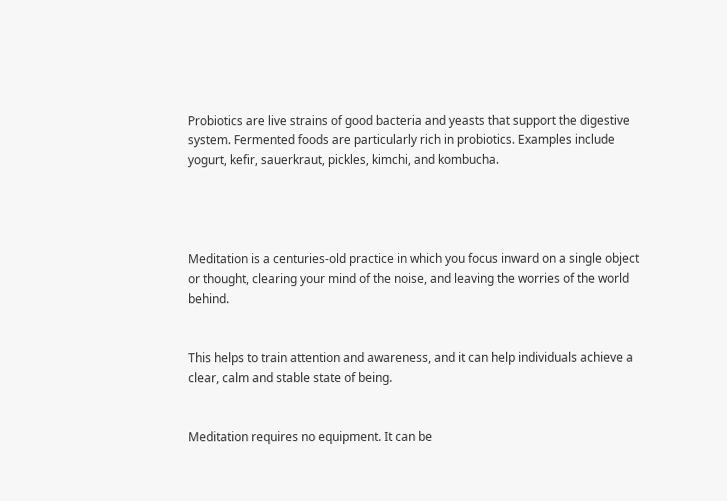Probiotics are live strains of good bacteria and yeasts that support the digestive system. Fermented foods are particularly rich in probiotics. Examples include yogurt, kefir, sauerkraut, pickles, kimchi, and kombucha.




Meditation is a centuries-old practice in which you focus inward on a single object or thought, clearing your mind of the noise, and leaving the worries of the world behind.


This helps to train attention and awareness, and it can help individuals achieve a clear, calm and stable state of being.


Meditation requires no equipment. It can be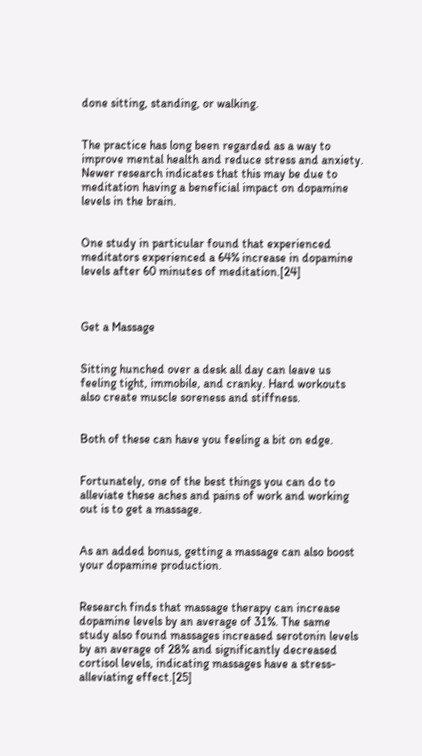done sitting, standing, or walking.


The practice has long been regarded as a way to improve mental health and reduce stress and anxiety. Newer research indicates that this may be due to meditation having a beneficial impact on dopamine levels in the brain.


One study in particular found that experienced meditators experienced a 64% increase in dopamine levels after 60 minutes of meditation.[24]



Get a Massage


Sitting hunched over a desk all day can leave us feeling tight, immobile, and cranky. Hard workouts also create muscle soreness and stiffness.


Both of these can have you feeling a bit on edge.


Fortunately, one of the best things you can do to alleviate these aches and pains of work and working out is to get a massage.


As an added bonus, getting a massage can also boost your dopamine production.


Research finds that massage therapy can increase dopamine levels by an average of 31%. The same study also found massages increased serotonin levels by an average of 28% and significantly decreased cortisol levels, indicating massages have a stress-alleviating effect.[25]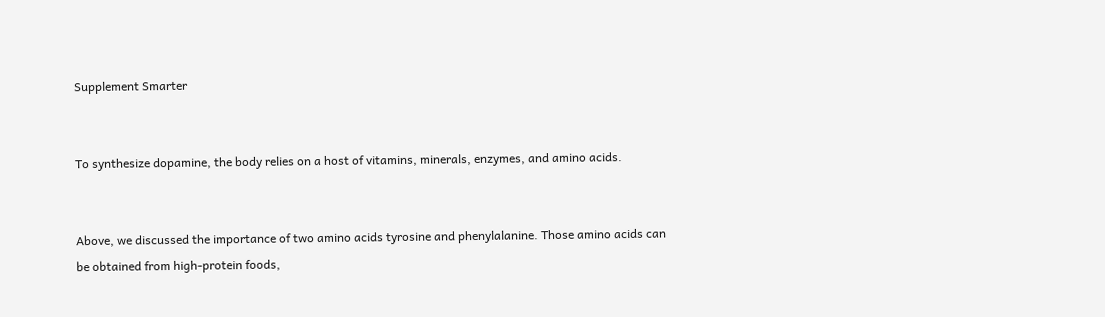Supplement Smarter


To synthesize dopamine, the body relies on a host of vitamins, minerals, enzymes, and amino acids.


Above, we discussed the importance of two amino acids tyrosine and phenylalanine. Those amino acids can be obtained from high-protein foods,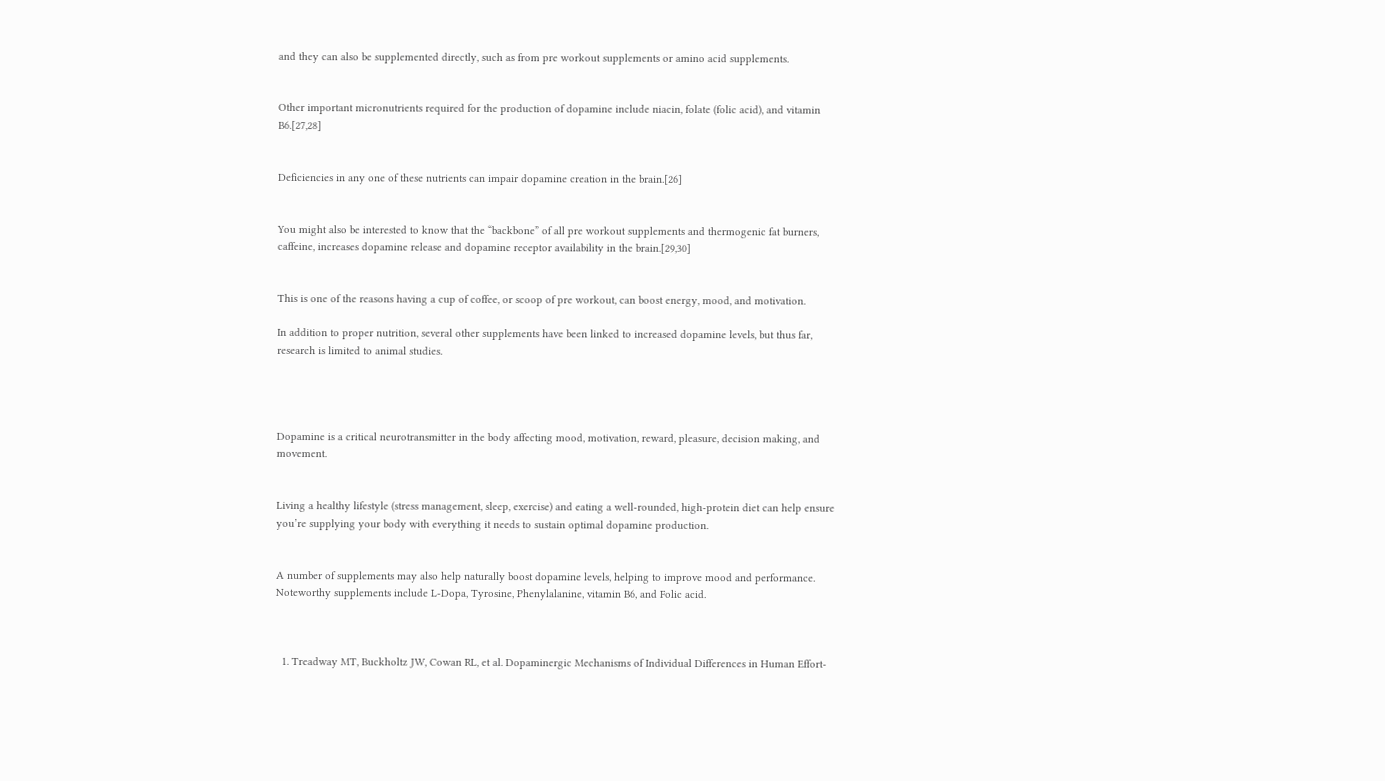and they can also be supplemented directly, such as from pre workout supplements or amino acid supplements.


Other important micronutrients required for the production of dopamine include niacin, folate (folic acid), and vitamin B6.[27,28]


Deficiencies in any one of these nutrients can impair dopamine creation in the brain.[26]


You might also be interested to know that the “backbone” of all pre workout supplements and thermogenic fat burners, caffeine, increases dopamine release and dopamine receptor availability in the brain.[29,30]


This is one of the reasons having a cup of coffee, or scoop of pre workout, can boost energy, mood, and motivation.

In addition to proper nutrition, several other supplements have been linked to increased dopamine levels, but thus far, research is limited to animal studies.




Dopamine is a critical neurotransmitter in the body affecting mood, motivation, reward, pleasure, decision making, and movement.


Living a healthy lifestyle (stress management, sleep, exercise) and eating a well-rounded, high-protein diet can help ensure you’re supplying your body with everything it needs to sustain optimal dopamine production.


A number of supplements may also help naturally boost dopamine levels, helping to improve mood and performance. Noteworthy supplements include L-Dopa, Tyrosine, Phenylalanine, vitamin B6, and Folic acid.



  1. Treadway MT, Buckholtz JW, Cowan RL, et al. Dopaminergic Mechanisms of Individual Differences in Human Effort-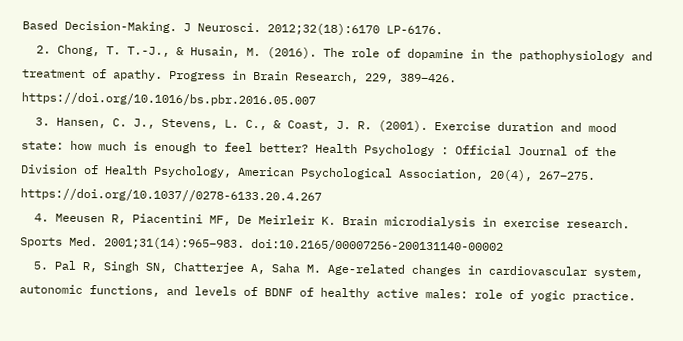Based Decision-Making. J Neurosci. 2012;32(18):6170 LP-6176.
  2. Chong, T. T.-J., & Husain, M. (2016). The role of dopamine in the pathophysiology and treatment of apathy. Progress in Brain Research, 229, 389–426. https://doi.org/10.1016/bs.pbr.2016.05.007
  3. Hansen, C. J., Stevens, L. C., & Coast, J. R. (2001). Exercise duration and mood state: how much is enough to feel better? Health Psychology : Official Journal of the Division of Health Psychology, American Psychological Association, 20(4), 267–275. https://doi.org/10.1037//0278-6133.20.4.267
  4. Meeusen R, Piacentini MF, De Meirleir K. Brain microdialysis in exercise research. Sports Med. 2001;31(14):965–983. doi:10.2165/00007256-200131140-00002
  5. Pal R, Singh SN, Chatterjee A, Saha M. Age-related changes in cardiovascular system, autonomic functions, and levels of BDNF of healthy active males: role of yogic practice.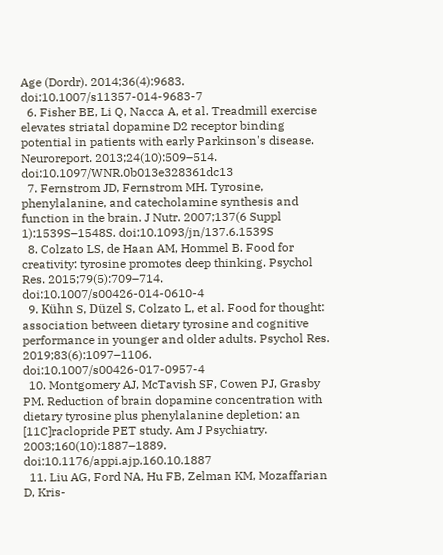Age (Dordr). 2014;36(4):9683. doi:10.1007/s11357-014-9683-7
  6. Fisher BE, Li Q, Nacca A, et al. Treadmill exercise elevates striatal dopamine D2 receptor binding potential in patients with early Parkinson's disease. Neuroreport. 2013;24(10):509–514. doi:10.1097/WNR.0b013e328361dc13
  7. Fernstrom JD, Fernstrom MH. Tyrosine, phenylalanine, and catecholamine synthesis and function in the brain. J Nutr. 2007;137(6 Suppl 1):1539S–1548S. doi:10.1093/jn/137.6.1539S
  8. Colzato LS, de Haan AM, Hommel B. Food for creativity: tyrosine promotes deep thinking. Psychol Res. 2015;79(5):709–714. doi:10.1007/s00426-014-0610-4
  9. Kühn S, Düzel S, Colzato L, et al. Food for thought: association between dietary tyrosine and cognitive performance in younger and older adults. Psychol Res. 2019;83(6):1097–1106. doi:10.1007/s00426-017-0957-4
  10. Montgomery AJ, McTavish SF, Cowen PJ, Grasby PM. Reduction of brain dopamine concentration with dietary tyrosine plus phenylalanine depletion: an [11C]raclopride PET study. Am J Psychiatry. 2003;160(10):1887–1889. doi:10.1176/appi.ajp.160.10.1887
  11. Liu AG, Ford NA, Hu FB, Zelman KM, Mozaffarian D, Kris-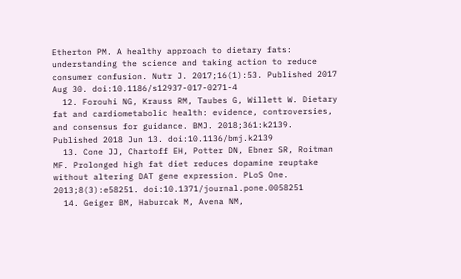Etherton PM. A healthy approach to dietary fats: understanding the science and taking action to reduce consumer confusion. Nutr J. 2017;16(1):53. Published 2017 Aug 30. doi:10.1186/s12937-017-0271-4
  12. Forouhi NG, Krauss RM, Taubes G, Willett W. Dietary fat and cardiometabolic health: evidence, controversies, and consensus for guidance. BMJ. 2018;361:k2139. Published 2018 Jun 13. doi:10.1136/bmj.k2139
  13. Cone JJ, Chartoff EH, Potter DN, Ebner SR, Roitman MF. Prolonged high fat diet reduces dopamine reuptake without altering DAT gene expression. PLoS One. 2013;8(3):e58251. doi:10.1371/journal.pone.0058251
  14. Geiger BM, Haburcak M, Avena NM,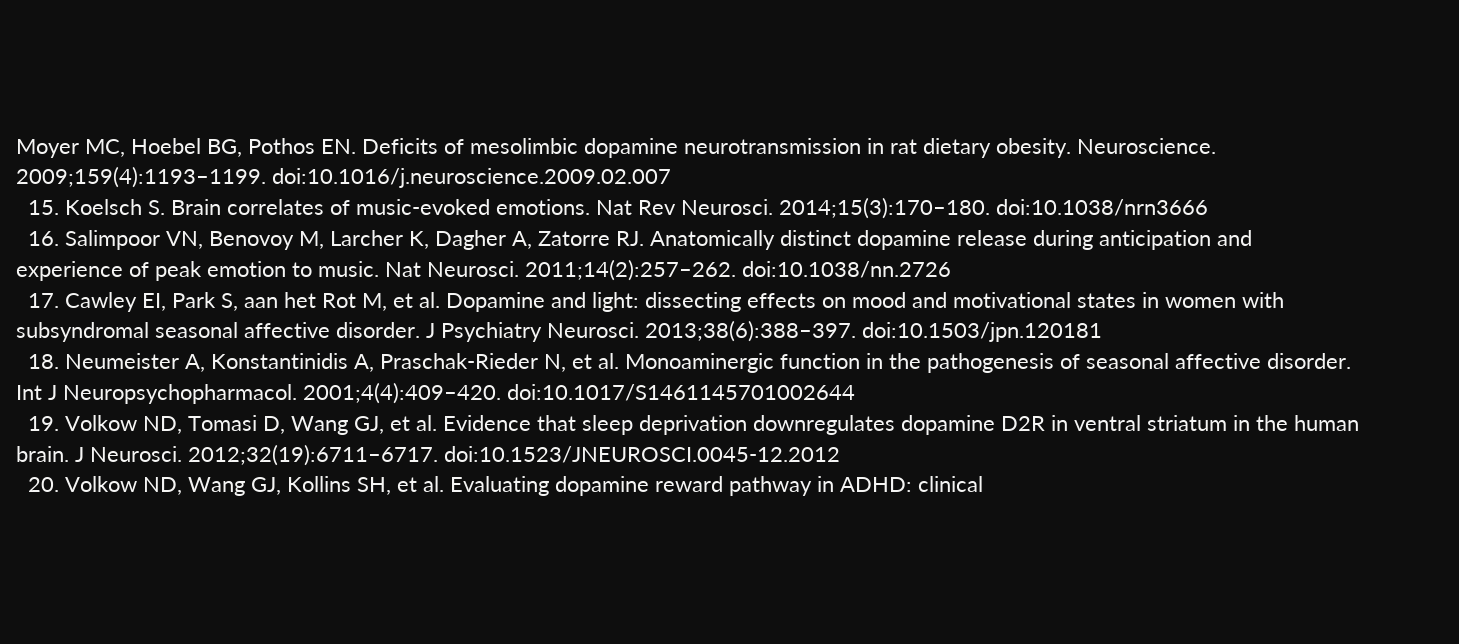Moyer MC, Hoebel BG, Pothos EN. Deficits of mesolimbic dopamine neurotransmission in rat dietary obesity. Neuroscience. 2009;159(4):1193–1199. doi:10.1016/j.neuroscience.2009.02.007
  15. Koelsch S. Brain correlates of music-evoked emotions. Nat Rev Neurosci. 2014;15(3):170–180. doi:10.1038/nrn3666
  16. Salimpoor VN, Benovoy M, Larcher K, Dagher A, Zatorre RJ. Anatomically distinct dopamine release during anticipation and experience of peak emotion to music. Nat Neurosci. 2011;14(2):257–262. doi:10.1038/nn.2726
  17. Cawley EI, Park S, aan het Rot M, et al. Dopamine and light: dissecting effects on mood and motivational states in women with subsyndromal seasonal affective disorder. J Psychiatry Neurosci. 2013;38(6):388–397. doi:10.1503/jpn.120181
  18. Neumeister A, Konstantinidis A, Praschak-Rieder N, et al. Monoaminergic function in the pathogenesis of seasonal affective disorder. Int J Neuropsychopharmacol. 2001;4(4):409–420. doi:10.1017/S1461145701002644
  19. Volkow ND, Tomasi D, Wang GJ, et al. Evidence that sleep deprivation downregulates dopamine D2R in ventral striatum in the human brain. J Neurosci. 2012;32(19):6711–6717. doi:10.1523/JNEUROSCI.0045-12.2012
  20. Volkow ND, Wang GJ, Kollins SH, et al. Evaluating dopamine reward pathway in ADHD: clinical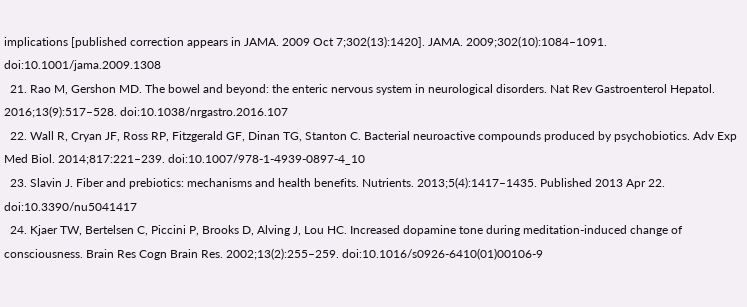implications [published correction appears in JAMA. 2009 Oct 7;302(13):1420]. JAMA. 2009;302(10):1084–1091. doi:10.1001/jama.2009.1308
  21. Rao M, Gershon MD. The bowel and beyond: the enteric nervous system in neurological disorders. Nat Rev Gastroenterol Hepatol. 2016;13(9):517–528. doi:10.1038/nrgastro.2016.107
  22. Wall R, Cryan JF, Ross RP, Fitzgerald GF, Dinan TG, Stanton C. Bacterial neuroactive compounds produced by psychobiotics. Adv Exp Med Biol. 2014;817:221–239. doi:10.1007/978-1-4939-0897-4_10
  23. Slavin J. Fiber and prebiotics: mechanisms and health benefits. Nutrients. 2013;5(4):1417–1435. Published 2013 Apr 22. doi:10.3390/nu5041417
  24. Kjaer TW, Bertelsen C, Piccini P, Brooks D, Alving J, Lou HC. Increased dopamine tone during meditation-induced change of consciousness. Brain Res Cogn Brain Res. 2002;13(2):255–259. doi:10.1016/s0926-6410(01)00106-9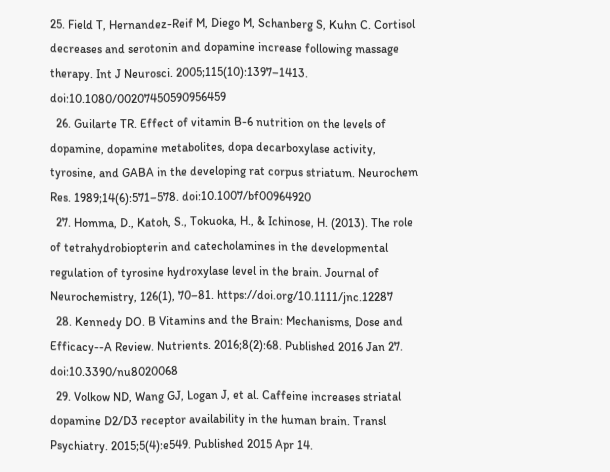25. Field T, Hernandez-Reif M, Diego M, Schanberg S, Kuhn C. Cortisol decreases and serotonin and dopamine increase following massage therapy. Int J Neurosci. 2005;115(10):1397–1413. doi:10.1080/00207450590956459
  26. Guilarte TR. Effect of vitamin B-6 nutrition on the levels of dopamine, dopamine metabolites, dopa decarboxylase activity, tyrosine, and GABA in the developing rat corpus striatum. Neurochem Res. 1989;14(6):571–578. doi:10.1007/bf00964920
  27. Homma, D., Katoh, S., Tokuoka, H., & Ichinose, H. (2013). The role of tetrahydrobiopterin and catecholamines in the developmental regulation of tyrosine hydroxylase level in the brain. Journal of Neurochemistry, 126(1), 70–81. https://doi.org/10.1111/jnc.12287
  28. Kennedy DO. B Vitamins and the Brain: Mechanisms, Dose and Efficacy--A Review. Nutrients. 2016;8(2):68. Published 2016 Jan 27. doi:10.3390/nu8020068
  29. Volkow ND, Wang GJ, Logan J, et al. Caffeine increases striatal dopamine D2/D3 receptor availability in the human brain. Transl Psychiatry. 2015;5(4):e549. Published 2015 Apr 14.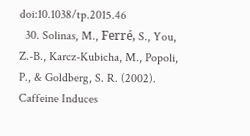doi:10.1038/tp.2015.46
  30. Solinas, M., Ferré, S., You, Z.-B., Karcz-Kubicha, M., Popoli, P., & Goldberg, S. R. (2002). Caffeine Induces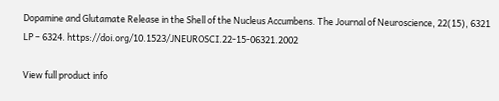Dopamine and Glutamate Release in the Shell of the Nucleus Accumbens. The Journal of Neuroscience, 22(15), 6321 LP – 6324. https://doi.org/10.1523/JNEUROSCI.22-15-06321.2002

View full product info